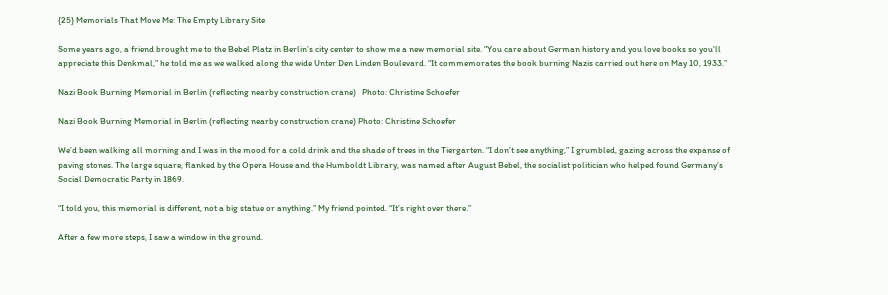{25} Memorials That Move Me: The Empty Library Site

Some years ago, a friend brought me to the Bebel Platz in Berlin’s city center to show me a new memorial site. “You care about German history and you love books so you’ll appreciate this Denkmal,” he told me as we walked along the wide Unter Den Linden Boulevard. “It commemorates the book burning Nazis carried out here on May 10, 1933.”

Nazi Book Burning Memorial in Berlin (reflecting nearby construction crane)   Photo: Christine Schoefer

Nazi Book Burning Memorial in Berlin (reflecting nearby construction crane) Photo: Christine Schoefer

We’d been walking all morning and I was in the mood for a cold drink and the shade of trees in the Tiergarten. “I don’t see anything,” I grumbled, gazing across the expanse of paving stones. The large square, flanked by the Opera House and the Humboldt Library, was named after August Bebel, the socialist politician who helped found Germany’s Social Democratic Party in 1869.

“I told you, this memorial is different, not a big statue or anything.” My friend pointed. “It’s right over there.”

After a few more steps, I saw a window in the ground.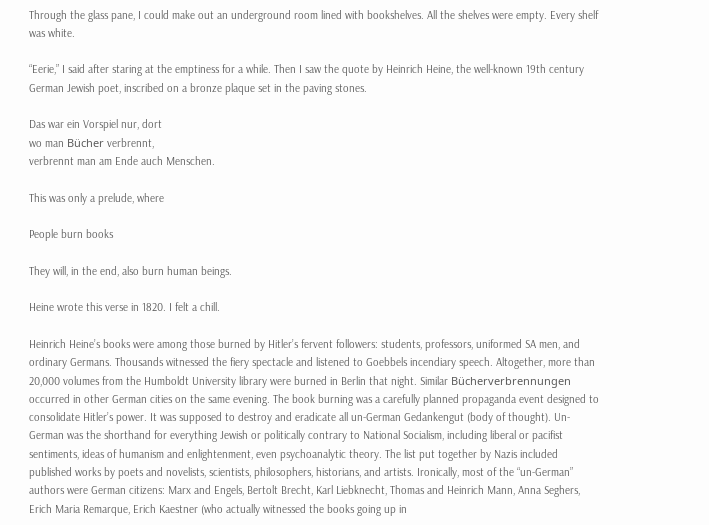Through the glass pane, I could make out an underground room lined with bookshelves. All the shelves were empty. Every shelf was white.

“Eerie,” I said after staring at the emptiness for a while. Then I saw the quote by Heinrich Heine, the well-known 19th century German Jewish poet, inscribed on a bronze plaque set in the paving stones.

Das war ein Vorspiel nur, dort
wo man Bücher verbrennt,
verbrennt man am Ende auch Menschen.

This was only a prelude, where

People burn books

They will, in the end, also burn human beings.

Heine wrote this verse in 1820. I felt a chill.

Heinrich Heine’s books were among those burned by Hitler’s fervent followers: students, professors, uniformed SA men, and ordinary Germans. Thousands witnessed the fiery spectacle and listened to Goebbels incendiary speech. Altogether, more than 20,000 volumes from the Humboldt University library were burned in Berlin that night. Similar Bücherverbrennungen occurred in other German cities on the same evening. The book burning was a carefully planned propaganda event designed to consolidate Hitler’s power. It was supposed to destroy and eradicate all un-German Gedankengut (body of thought). Un-German was the shorthand for everything Jewish or politically contrary to National Socialism, including liberal or pacifist sentiments, ideas of humanism and enlightenment, even psychoanalytic theory. The list put together by Nazis included published works by poets and novelists, scientists, philosophers, historians, and artists. Ironically, most of the “un-German” authors were German citizens: Marx and Engels, Bertolt Brecht, Karl Liebknecht, Thomas and Heinrich Mann, Anna Seghers, Erich Maria Remarque, Erich Kaestner (who actually witnessed the books going up in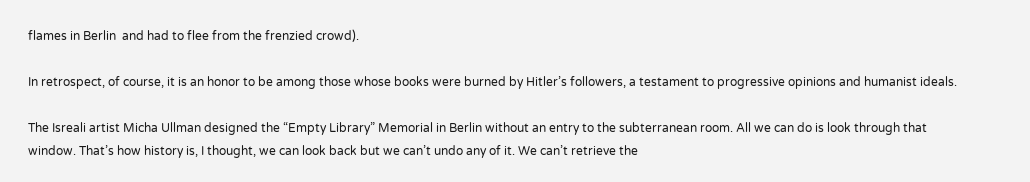flames in Berlin  and had to flee from the frenzied crowd).

In retrospect, of course, it is an honor to be among those whose books were burned by Hitler’s followers, a testament to progressive opinions and humanist ideals.

The Isreali artist Micha Ullman designed the “Empty Library” Memorial in Berlin without an entry to the subterranean room. All we can do is look through that window. That’s how history is, I thought, we can look back but we can’t undo any of it. We can’t retrieve the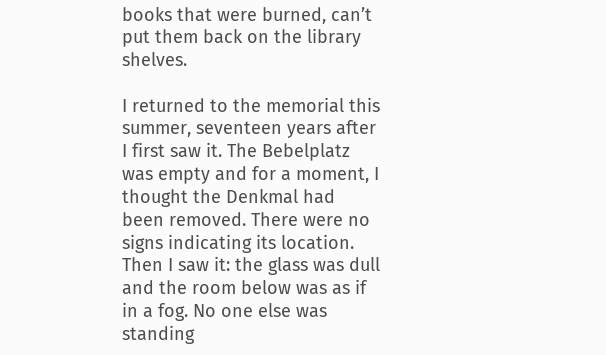books that were burned, can’t put them back on the library shelves.

I returned to the memorial this summer, seventeen years after I first saw it. The Bebelplatz was empty and for a moment, I thought the Denkmal had been removed. There were no signs indicating its location. Then I saw it: the glass was dull and the room below was as if in a fog. No one else was standing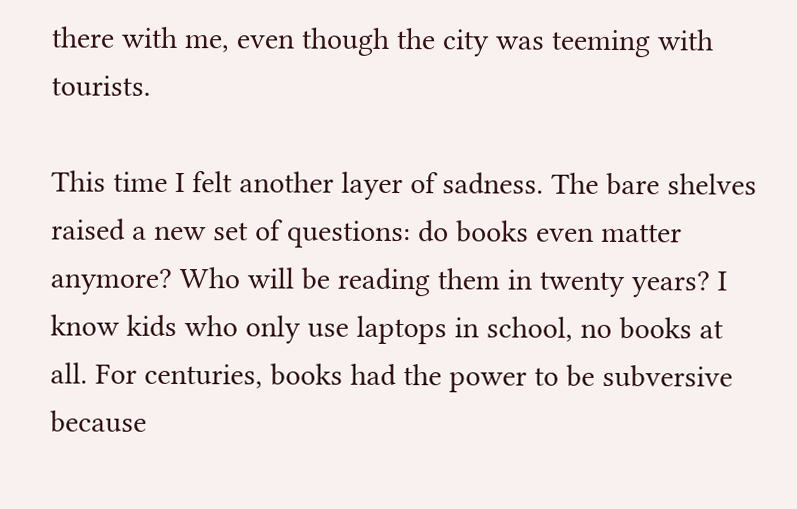there with me, even though the city was teeming with tourists.

This time I felt another layer of sadness. The bare shelves raised a new set of questions: do books even matter anymore? Who will be reading them in twenty years? I know kids who only use laptops in school, no books at all. For centuries, books had the power to be subversive because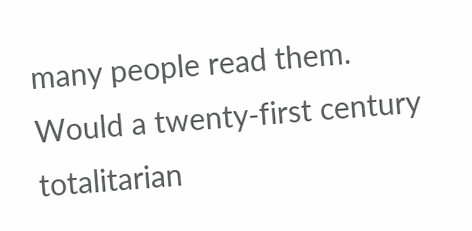many people read them.  Would a twenty-first century totalitarian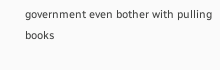government even bother with pulling books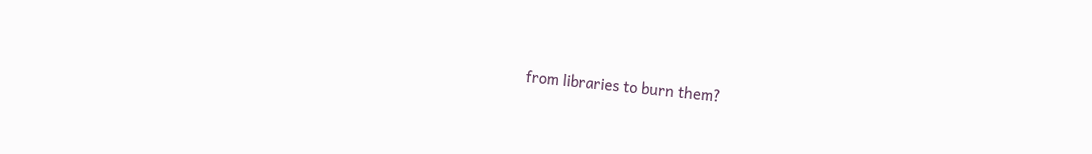from libraries to burn them?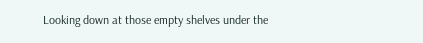Looking down at those empty shelves under the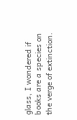glass, I wondered if books are a species on the verge of extinction.